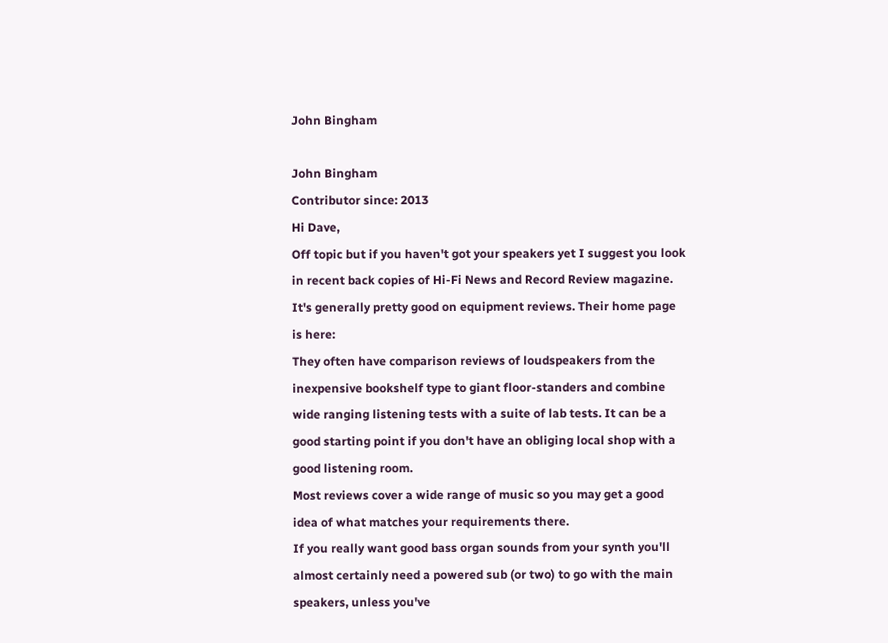John Bingham

John Bingham
Contributor since: 2013
Hi Dave,
Off topic but if you haven't got your speakers yet I suggest you look in recent back copies of Hi-Fi News and Record Review magazine. It's generally pretty good on equipment reviews. Their home page is here:
They often have comparison reviews of loudspeakers from the inexpensive bookshelf type to giant floor-standers and combine wide ranging listening tests with a suite of lab tests. It can be a good starting point if you don't have an obliging local shop with a good listening room.
Most reviews cover a wide range of music so you may get a good idea of what matches your requirements there.
If you really want good bass organ sounds from your synth you'll almost certainly need a powered sub (or two) to go with the main speakers, unless you've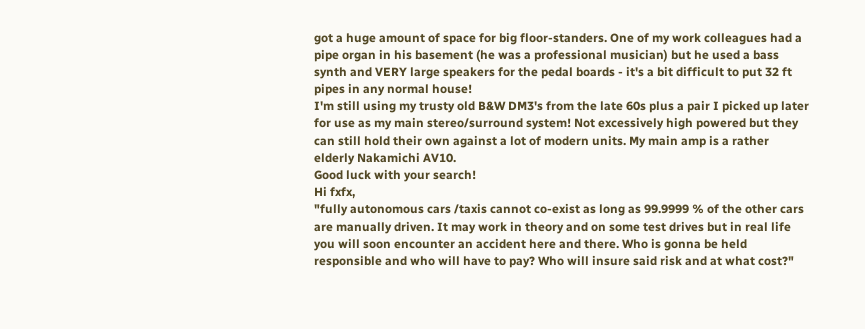got a huge amount of space for big floor-standers. One of my work colleagues had a pipe organ in his basement (he was a professional musician) but he used a bass synth and VERY large speakers for the pedal boards - it's a bit difficult to put 32 ft pipes in any normal house!
I'm still using my trusty old B&W DM3's from the late 60s plus a pair I picked up later for use as my main stereo/surround system! Not excessively high powered but they can still hold their own against a lot of modern units. My main amp is a rather elderly Nakamichi AV10.
Good luck with your search!
Hi fxfx,
"fully autonomous cars /taxis cannot co-exist as long as 99.9999 % of the other cars are manually driven. It may work in theory and on some test drives but in real life you will soon encounter an accident here and there. Who is gonna be held responsible and who will have to pay? Who will insure said risk and at what cost?"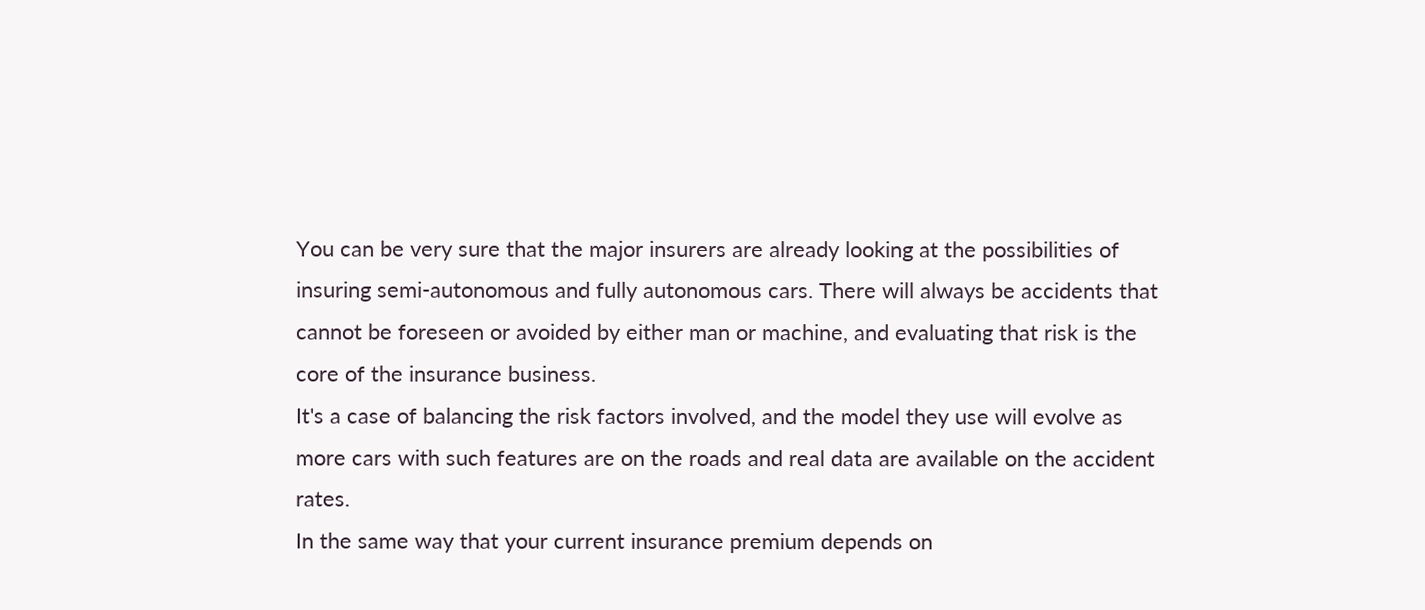You can be very sure that the major insurers are already looking at the possibilities of insuring semi-autonomous and fully autonomous cars. There will always be accidents that cannot be foreseen or avoided by either man or machine, and evaluating that risk is the core of the insurance business.
It's a case of balancing the risk factors involved, and the model they use will evolve as more cars with such features are on the roads and real data are available on the accident rates.
In the same way that your current insurance premium depends on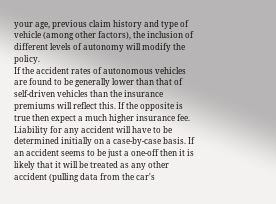your age, previous claim history and type of vehicle (among other factors), the inclusion of different levels of autonomy will modify the policy.
If the accident rates of autonomous vehicles are found to be generally lower than that of self-driven vehicles than the insurance premiums will reflect this. If the opposite is true then expect a much higher insurance fee.
Liability for any accident will have to be determined initially on a case-by-case basis. If an accident seems to be just a one-off then it is likely that it will be treated as any other accident (pulling data from the car's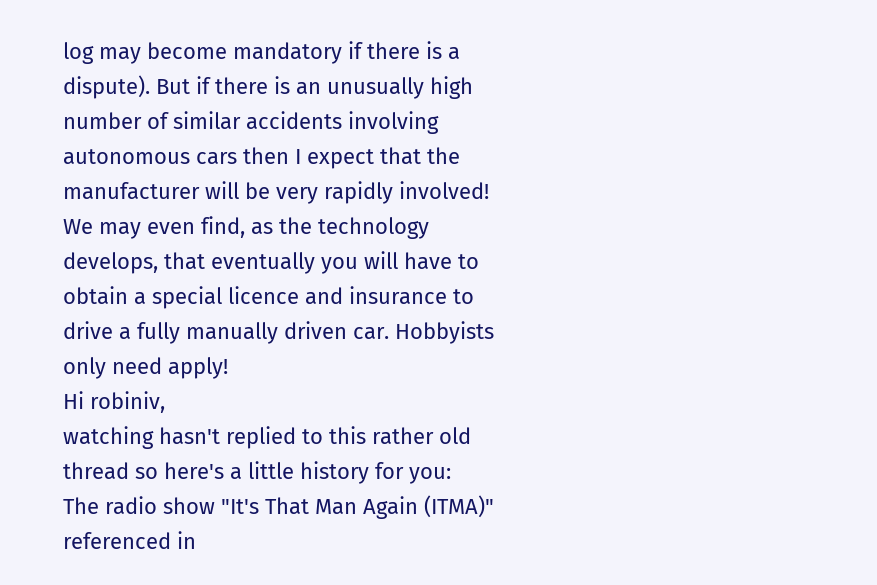log may become mandatory if there is a dispute). But if there is an unusually high number of similar accidents involving autonomous cars then I expect that the manufacturer will be very rapidly involved!
We may even find, as the technology develops, that eventually you will have to obtain a special licence and insurance to drive a fully manually driven car. Hobbyists only need apply!
Hi robiniv,
watching hasn't replied to this rather old thread so here's a little history for you:
The radio show "It's That Man Again (ITMA)" referenced in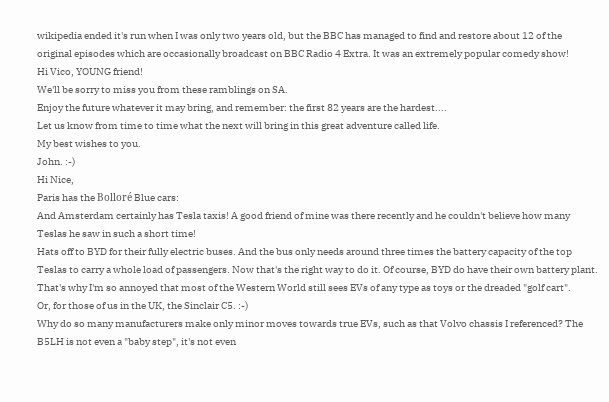wikipedia ended it's run when I was only two years old, but the BBC has managed to find and restore about 12 of the original episodes which are occasionally broadcast on BBC Radio 4 Extra. It was an extremely popular comedy show!
Hi Vico, YOUNG friend!
We'll be sorry to miss you from these ramblings on SA.
Enjoy the future whatever it may bring, and remember: the first 82 years are the hardest....
Let us know from time to time what the next will bring in this great adventure called life.
My best wishes to you.
John. :-)
Hi Nice,
Paris has the Bolloré Blue cars:
And Amsterdam certainly has Tesla taxis! A good friend of mine was there recently and he couldn't believe how many Teslas he saw in such a short time!
Hats off to BYD for their fully electric buses. And the bus only needs around three times the battery capacity of the top Teslas to carry a whole load of passengers. Now that's the right way to do it. Of course, BYD do have their own battery plant.
That's why I'm so annoyed that most of the Western World still sees EVs of any type as toys or the dreaded "golf cart".
Or, for those of us in the UK, the Sinclair C5. :-)
Why do so many manufacturers make only minor moves towards true EVs, such as that Volvo chassis I referenced? The B5LH is not even a "baby step", it's not even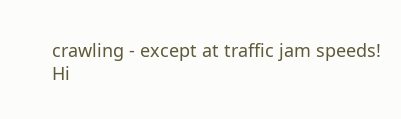crawling - except at traffic jam speeds!
Hi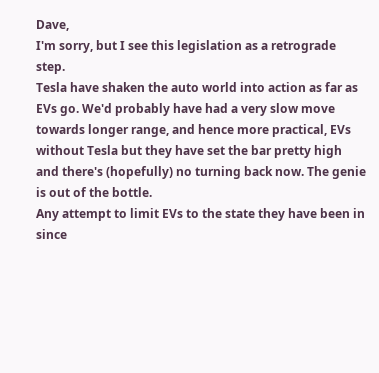Dave,
I'm sorry, but I see this legislation as a retrograde step.
Tesla have shaken the auto world into action as far as EVs go. We'd probably have had a very slow move towards longer range, and hence more practical, EVs without Tesla but they have set the bar pretty high and there's (hopefully) no turning back now. The genie is out of the bottle.
Any attempt to limit EVs to the state they have been in since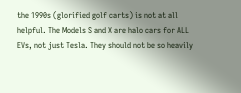the 1990s (glorified golf carts) is not at all helpful. The Models S and X are halo cars for ALL EVs, not just Tesla. They should not be so heavily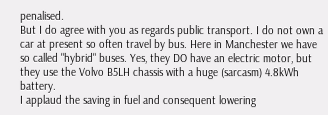penalised.
But I do agree with you as regards public transport. I do not own a car at present so often travel by bus. Here in Manchester we have so called "hybrid" buses. Yes, they DO have an electric motor, but they use the Volvo B5LH chassis with a huge (sarcasm) 4.8kWh battery.
I applaud the saving in fuel and consequent lowering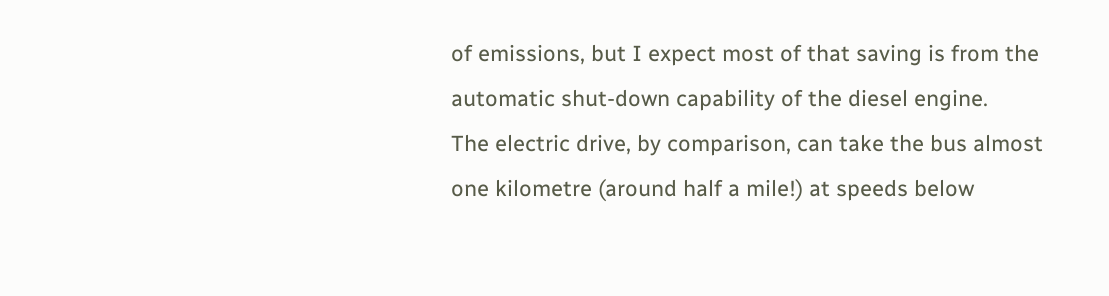of emissions, but I expect most of that saving is from the automatic shut-down capability of the diesel engine.
The electric drive, by comparison, can take the bus almost one kilometre (around half a mile!) at speeds below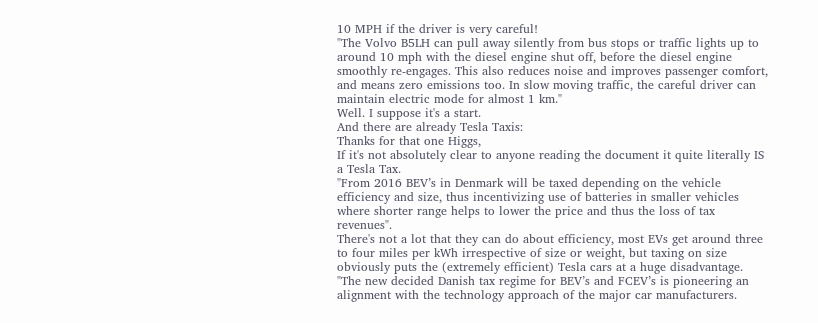10 MPH if the driver is very careful!
"The Volvo B5LH can pull away silently from bus stops or traffic lights up to around 10 mph with the diesel engine shut off, before the diesel engine smoothly re-engages. This also reduces noise and improves passenger comfort, and means zero emissions too. In slow moving traffic, the careful driver can maintain electric mode for almost 1 km."
Well. I suppose it's a start.
And there are already Tesla Taxis:
Thanks for that one Higgs,
If it's not absolutely clear to anyone reading the document it quite literally IS a Tesla Tax.
"From 2016 BEV’s in Denmark will be taxed depending on the vehicle efficiency and size, thus incentivizing use of batteries in smaller vehicles where shorter range helps to lower the price and thus the loss of tax revenues".
There's not a lot that they can do about efficiency, most EVs get around three to four miles per kWh irrespective of size or weight, but taxing on size obviously puts the (extremely efficient) Tesla cars at a huge disadvantage.
"The new decided Danish tax regime for BEV’s and FCEV’s is pioneering an alignment with the technology approach of the major car manufacturers.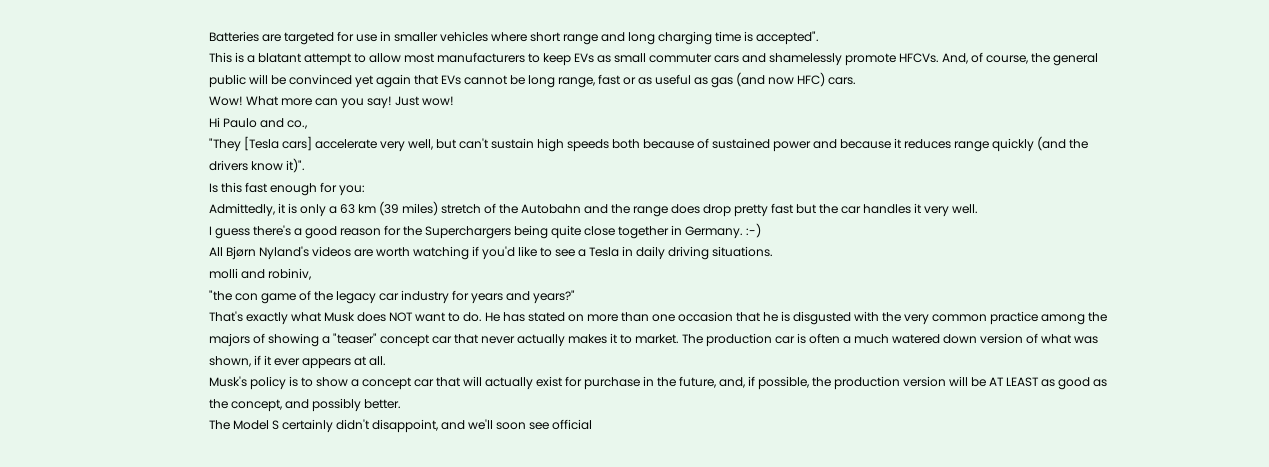Batteries are targeted for use in smaller vehicles where short range and long charging time is accepted".
This is a blatant attempt to allow most manufacturers to keep EVs as small commuter cars and shamelessly promote HFCVs. And, of course, the general public will be convinced yet again that EVs cannot be long range, fast or as useful as gas (and now HFC) cars.
Wow! What more can you say! Just wow!
Hi Paulo and co.,
"They [Tesla cars] accelerate very well, but can't sustain high speeds both because of sustained power and because it reduces range quickly (and the drivers know it)".
Is this fast enough for you:
Admittedly, it is only a 63 km (39 miles) stretch of the Autobahn and the range does drop pretty fast but the car handles it very well.
I guess there's a good reason for the Superchargers being quite close together in Germany. :-)
All Bjørn Nyland's videos are worth watching if you'd like to see a Tesla in daily driving situations.
molli and robiniv,
"the con game of the legacy car industry for years and years?"
That's exactly what Musk does NOT want to do. He has stated on more than one occasion that he is disgusted with the very common practice among the majors of showing a "teaser" concept car that never actually makes it to market. The production car is often a much watered down version of what was shown, if it ever appears at all.
Musk's policy is to show a concept car that will actually exist for purchase in the future, and, if possible, the production version will be AT LEAST as good as the concept, and possibly better.
The Model S certainly didn't disappoint, and we'll soon see official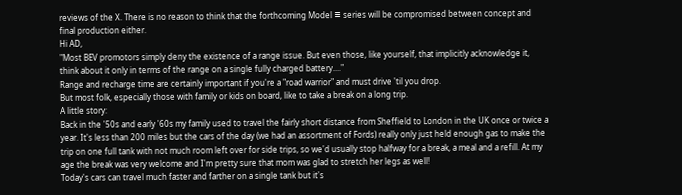reviews of the X. There is no reason to think that the forthcoming Model ≡ series will be compromised between concept and final production either.
Hi AD,
"Most BEV promotors simply deny the existence of a range issue. But even those, like yourself, that implicitly acknowledge it, think about it only in terms of the range on a single fully charged battery...."
Range and recharge time are certainly important if you're a "road warrior" and must drive 'til you drop.
But most folk, especially those with family or kids on board, like to take a break on a long trip.
A little story:
Back in the '50s and early '60s my family used to travel the fairly short distance from Sheffield to London in the UK once or twice a year. It's less than 200 miles but the cars of the day (we had an assortment of Fords) really only just held enough gas to make the trip on one full tank with not much room left over for side trips, so we'd usually stop halfway for a break, a meal and a refill. At my age the break was very welcome and I'm pretty sure that mom was glad to stretch her legs as well!
Today's cars can travel much faster and farther on a single tank but it's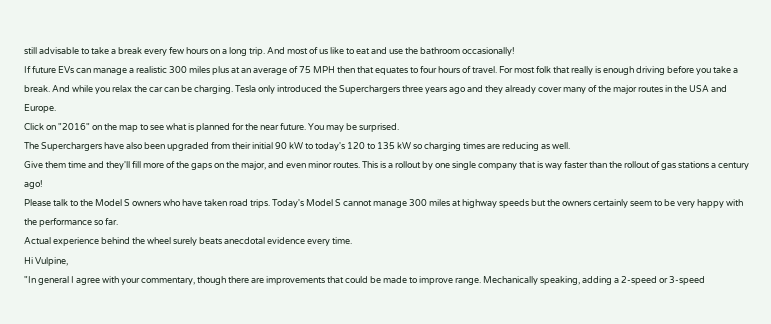still advisable to take a break every few hours on a long trip. And most of us like to eat and use the bathroom occasionally!
If future EVs can manage a realistic 300 miles plus at an average of 75 MPH then that equates to four hours of travel. For most folk that really is enough driving before you take a break. And while you relax the car can be charging. Tesla only introduced the Superchargers three years ago and they already cover many of the major routes in the USA and Europe.
Click on "2016" on the map to see what is planned for the near future. You may be surprised.
The Superchargers have also been upgraded from their initial 90 kW to today's 120 to 135 kW so charging times are reducing as well.
Give them time and they'll fill more of the gaps on the major, and even minor routes. This is a rollout by one single company that is way faster than the rollout of gas stations a century ago!
Please talk to the Model S owners who have taken road trips. Today's Model S cannot manage 300 miles at highway speeds but the owners certainly seem to be very happy with the performance so far.
Actual experience behind the wheel surely beats anecdotal evidence every time.
Hi Vulpine,
"In general I agree with your commentary, though there are improvements that could be made to improve range. Mechanically speaking, adding a 2-speed or 3-speed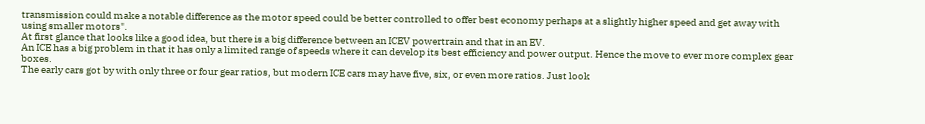transmission could make a notable difference as the motor speed could be better controlled to offer best economy perhaps at a slightly higher speed and get away with using smaller motors".
At first glance that looks like a good idea, but there is a big difference between an ICEV powertrain and that in an EV.
An ICE has a big problem in that it has only a limited range of speeds where it can develop its best efficiency and power output. Hence the move to ever more complex gear boxes.
The early cars got by with only three or four gear ratios, but modern ICE cars may have five, six, or even more ratios. Just look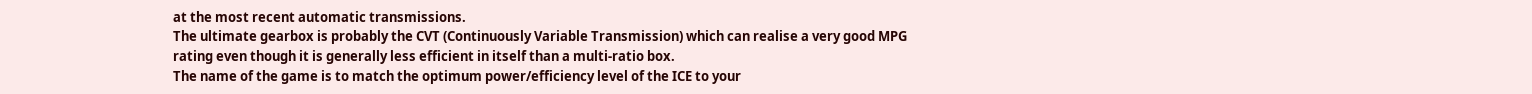at the most recent automatic transmissions.
The ultimate gearbox is probably the CVT (Continuously Variable Transmission) which can realise a very good MPG rating even though it is generally less efficient in itself than a multi-ratio box.
The name of the game is to match the optimum power/efficiency level of the ICE to your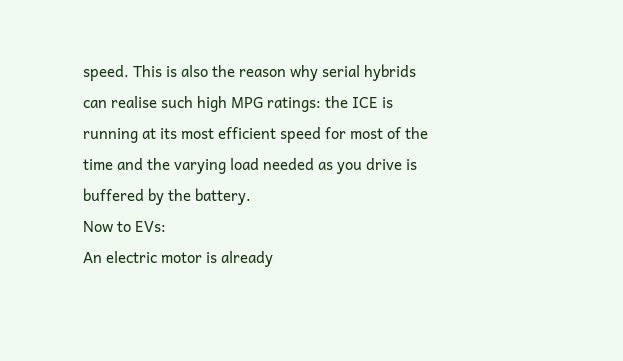speed. This is also the reason why serial hybrids can realise such high MPG ratings: the ICE is running at its most efficient speed for most of the time and the varying load needed as you drive is buffered by the battery.
Now to EVs:
An electric motor is already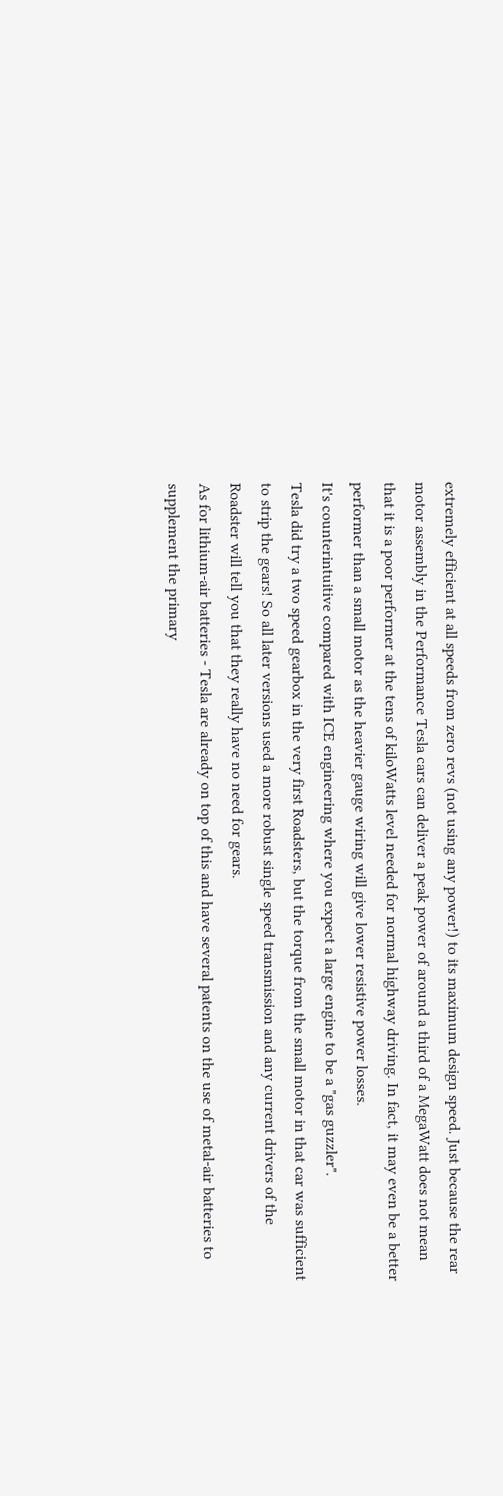extremely efficient at all speeds from zero revs (not using any power!) to its maximum design speed. Just because the rear motor assembly in the Performance Tesla cars can deliver a peak power of around a third of a MegaWatt does not mean that it is a poor performer at the tens of kiloWatts level needed for normal highway driving. In fact, it may even be a better performer than a small motor as the heavier gauge wiring will give lower resistive power losses.
It's counterintuitive compared with ICE engineering where you expect a large engine to be a "gas guzzler".
Tesla did try a two speed gearbox in the very first Roadsters, but the torque from the small motor in that car was sufficient to strip the gears! So all later versions used a more robust single speed transmission and any current drivers of the Roadster will tell you that they really have no need for gears.
As for lithium-air batteries - Tesla are already on top of this and have several patents on the use of metal-air batteries to supplement the primary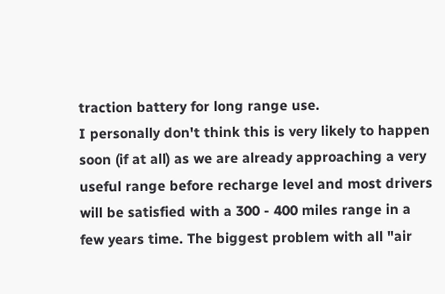traction battery for long range use.
I personally don't think this is very likely to happen soon (if at all) as we are already approaching a very useful range before recharge level and most drivers will be satisfied with a 300 - 400 miles range in a few years time. The biggest problem with all "air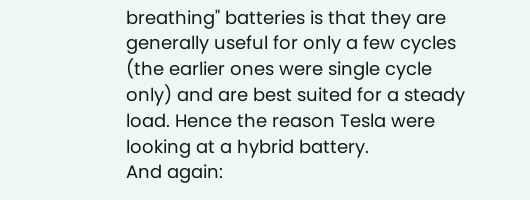breathing" batteries is that they are generally useful for only a few cycles (the earlier ones were single cycle only) and are best suited for a steady load. Hence the reason Tesla were looking at a hybrid battery.
And again: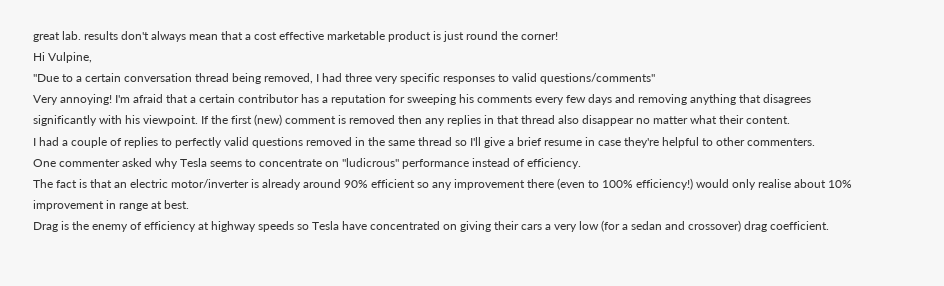great lab. results don't always mean that a cost effective marketable product is just round the corner!
Hi Vulpine,
"Due to a certain conversation thread being removed, I had three very specific responses to valid questions/comments"
Very annoying! I'm afraid that a certain contributor has a reputation for sweeping his comments every few days and removing anything that disagrees significantly with his viewpoint. If the first (new) comment is removed then any replies in that thread also disappear no matter what their content.
I had a couple of replies to perfectly valid questions removed in the same thread so I'll give a brief resume in case they're helpful to other commenters.
One commenter asked why Tesla seems to concentrate on "ludicrous" performance instead of efficiency.
The fact is that an electric motor/inverter is already around 90% efficient so any improvement there (even to 100% efficiency!) would only realise about 10% improvement in range at best.
Drag is the enemy of efficiency at highway speeds so Tesla have concentrated on giving their cars a very low (for a sedan and crossover) drag coefficient.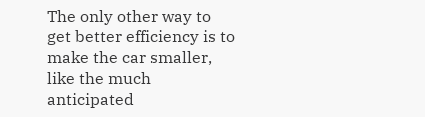The only other way to get better efficiency is to make the car smaller, like the much anticipated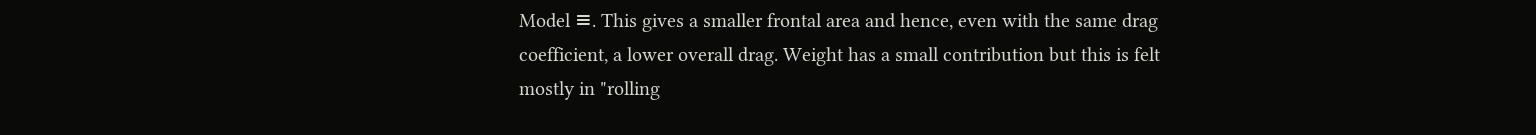Model ≡. This gives a smaller frontal area and hence, even with the same drag coefficient, a lower overall drag. Weight has a small contribution but this is felt mostly in "rolling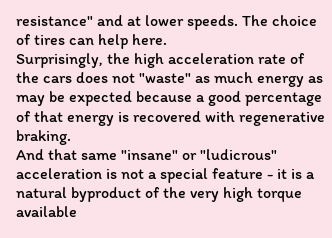resistance" and at lower speeds. The choice of tires can help here.
Surprisingly, the high acceleration rate of the cars does not "waste" as much energy as may be expected because a good percentage of that energy is recovered with regenerative braking.
And that same "insane" or "ludicrous" acceleration is not a special feature - it is a natural byproduct of the very high torque available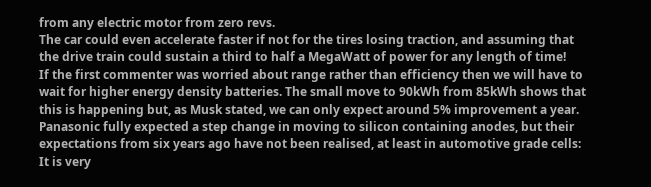from any electric motor from zero revs.
The car could even accelerate faster if not for the tires losing traction, and assuming that the drive train could sustain a third to half a MegaWatt of power for any length of time!
If the first commenter was worried about range rather than efficiency then we will have to wait for higher energy density batteries. The small move to 90kWh from 85kWh shows that this is happening but, as Musk stated, we can only expect around 5% improvement a year.
Panasonic fully expected a step change in moving to silicon containing anodes, but their expectations from six years ago have not been realised, at least in automotive grade cells:
It is very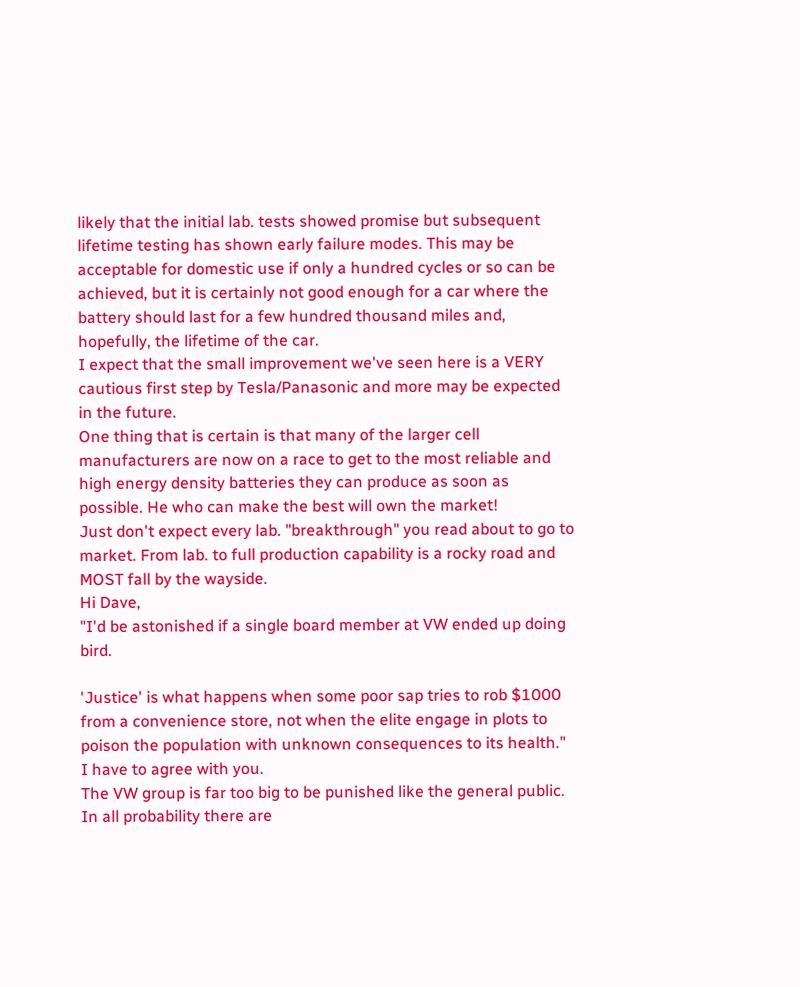likely that the initial lab. tests showed promise but subsequent lifetime testing has shown early failure modes. This may be acceptable for domestic use if only a hundred cycles or so can be achieved, but it is certainly not good enough for a car where the battery should last for a few hundred thousand miles and, hopefully, the lifetime of the car.
I expect that the small improvement we've seen here is a VERY cautious first step by Tesla/Panasonic and more may be expected in the future.
One thing that is certain is that many of the larger cell manufacturers are now on a race to get to the most reliable and high energy density batteries they can produce as soon as possible. He who can make the best will own the market!
Just don't expect every lab. "breakthrough" you read about to go to market. From lab. to full production capability is a rocky road and MOST fall by the wayside.
Hi Dave,
"I'd be astonished if a single board member at VW ended up doing bird.

'Justice' is what happens when some poor sap tries to rob $1000 from a convenience store, not when the elite engage in plots to poison the population with unknown consequences to its health."
I have to agree with you.
The VW group is far too big to be punished like the general public. In all probability there are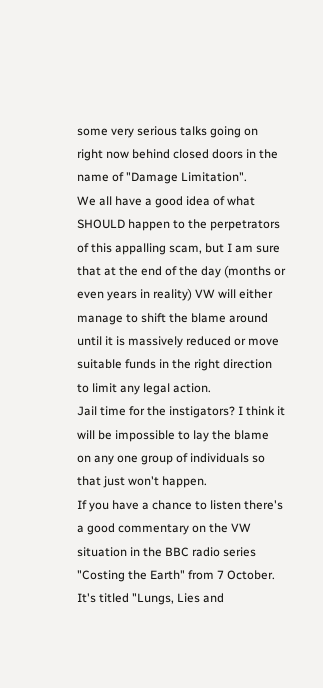some very serious talks going on right now behind closed doors in the name of "Damage Limitation".
We all have a good idea of what SHOULD happen to the perpetrators of this appalling scam, but I am sure that at the end of the day (months or even years in reality) VW will either manage to shift the blame around until it is massively reduced or move suitable funds in the right direction to limit any legal action.
Jail time for the instigators? I think it will be impossible to lay the blame on any one group of individuals so that just won't happen.
If you have a chance to listen there's a good commentary on the VW situation in the BBC radio series "Costing the Earth" from 7 October. It's titled "Lungs, Lies and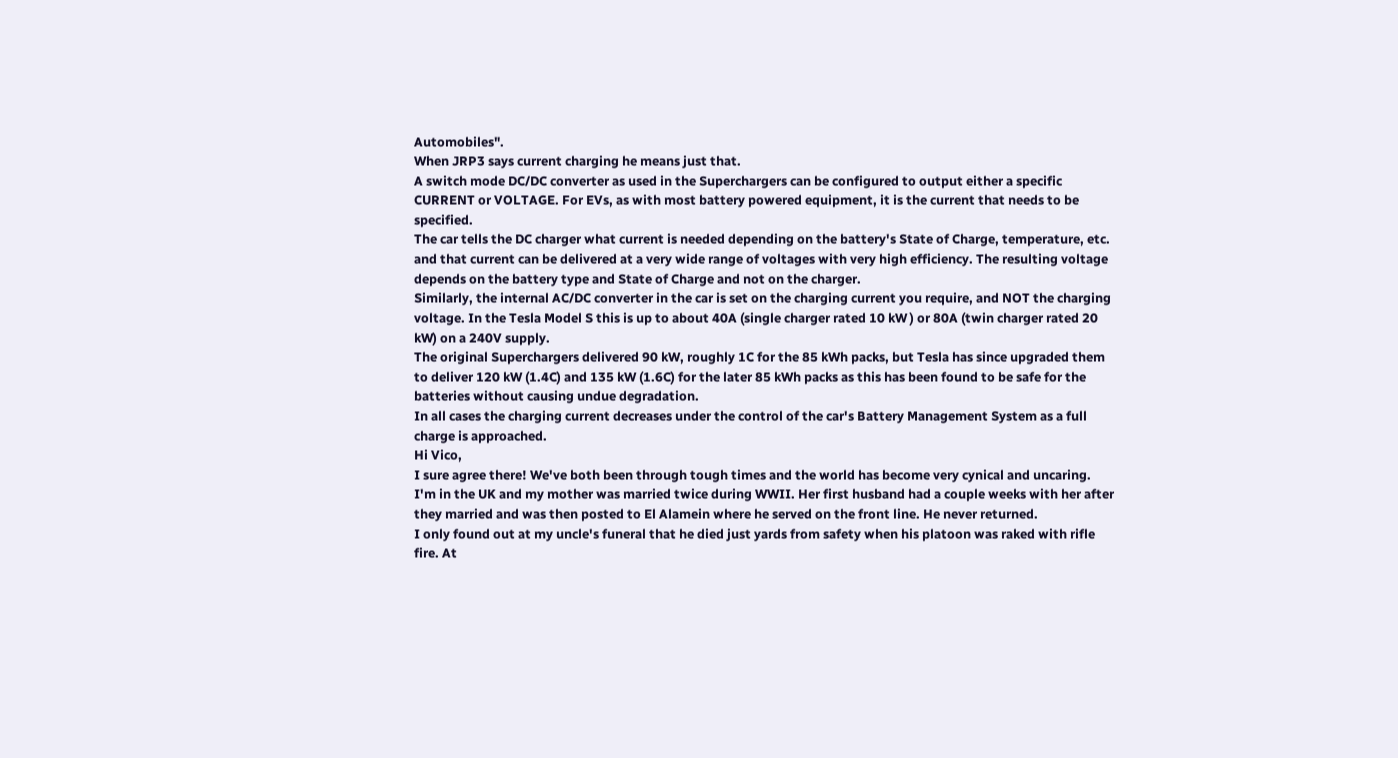Automobiles".
When JRP3 says current charging he means just that.
A switch mode DC/DC converter as used in the Superchargers can be configured to output either a specific CURRENT or VOLTAGE. For EVs, as with most battery powered equipment, it is the current that needs to be specified.
The car tells the DC charger what current is needed depending on the battery's State of Charge, temperature, etc. and that current can be delivered at a very wide range of voltages with very high efficiency. The resulting voltage depends on the battery type and State of Charge and not on the charger.
Similarly, the internal AC/DC converter in the car is set on the charging current you require, and NOT the charging voltage. In the Tesla Model S this is up to about 40A (single charger rated 10 kW ) or 80A (twin charger rated 20 kW) on a 240V supply.
The original Superchargers delivered 90 kW, roughly 1C for the 85 kWh packs, but Tesla has since upgraded them to deliver 120 kW (1.4C) and 135 kW (1.6C) for the later 85 kWh packs as this has been found to be safe for the batteries without causing undue degradation.
In all cases the charging current decreases under the control of the car's Battery Management System as a full charge is approached.
Hi Vico,
I sure agree there! We've both been through tough times and the world has become very cynical and uncaring.
I'm in the UK and my mother was married twice during WWII. Her first husband had a couple weeks with her after they married and was then posted to El Alamein where he served on the front line. He never returned.
I only found out at my uncle's funeral that he died just yards from safety when his platoon was raked with rifle fire. At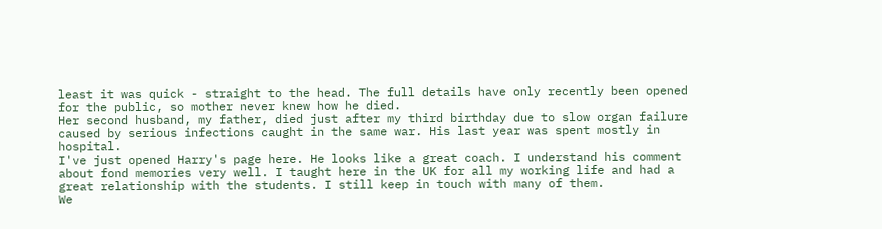least it was quick - straight to the head. The full details have only recently been opened for the public, so mother never knew how he died.
Her second husband, my father, died just after my third birthday due to slow organ failure caused by serious infections caught in the same war. His last year was spent mostly in hospital.
I've just opened Harry's page here. He looks like a great coach. I understand his comment about fond memories very well. I taught here in the UK for all my working life and had a great relationship with the students. I still keep in touch with many of them.
We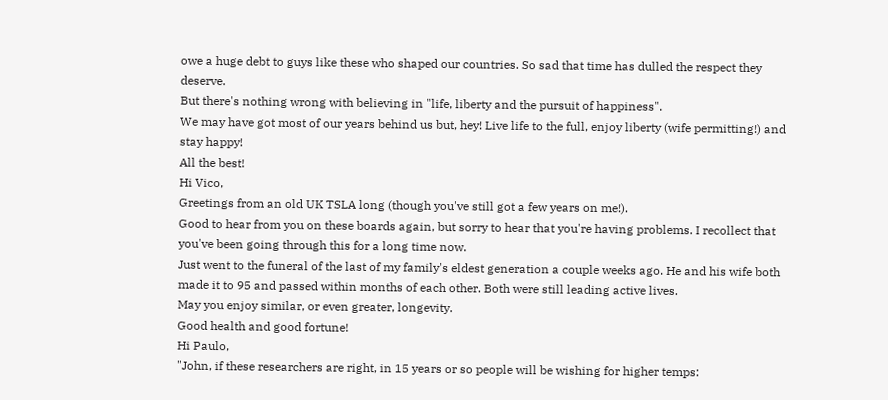owe a huge debt to guys like these who shaped our countries. So sad that time has dulled the respect they deserve.
But there's nothing wrong with believing in "life, liberty and the pursuit of happiness".
We may have got most of our years behind us but, hey! Live life to the full, enjoy liberty (wife permitting!) and stay happy!
All the best!
Hi Vico,
Greetings from an old UK TSLA long (though you've still got a few years on me!).
Good to hear from you on these boards again, but sorry to hear that you're having problems. I recollect that you've been going through this for a long time now.
Just went to the funeral of the last of my family's eldest generation a couple weeks ago. He and his wife both made it to 95 and passed within months of each other. Both were still leading active lives.
May you enjoy similar, or even greater, longevity.
Good health and good fortune!
Hi Paulo,
"John, if these researchers are right, in 15 years or so people will be wishing for higher temps: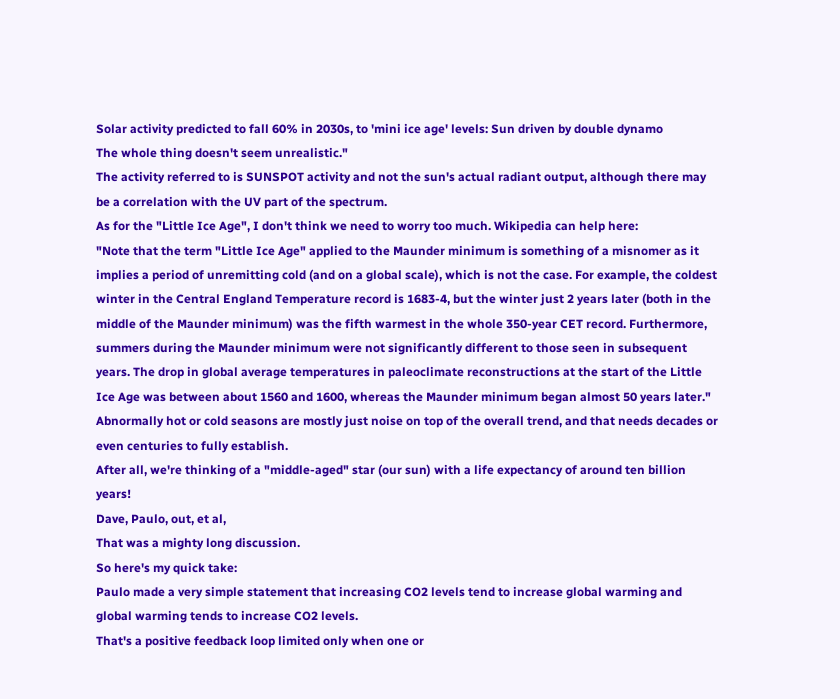Solar activity predicted to fall 60% in 2030s, to 'mini ice age' levels: Sun driven by double dynamo
The whole thing doesn't seem unrealistic."
The activity referred to is SUNSPOT activity and not the sun's actual radiant output, although there may be a correlation with the UV part of the spectrum.
As for the "Little Ice Age", I don't think we need to worry too much. Wikipedia can help here:
"Note that the term "Little Ice Age" applied to the Maunder minimum is something of a misnomer as it implies a period of unremitting cold (and on a global scale), which is not the case. For example, the coldest winter in the Central England Temperature record is 1683-4, but the winter just 2 years later (both in the middle of the Maunder minimum) was the fifth warmest in the whole 350-year CET record. Furthermore, summers during the Maunder minimum were not significantly different to those seen in subsequent years. The drop in global average temperatures in paleoclimate reconstructions at the start of the Little Ice Age was between about 1560 and 1600, whereas the Maunder minimum began almost 50 years later."
Abnormally hot or cold seasons are mostly just noise on top of the overall trend, and that needs decades or even centuries to fully establish.
After all, we're thinking of a "middle-aged" star (our sun) with a life expectancy of around ten billion years!
Dave, Paulo, out, et al,
That was a mighty long discussion.
So here's my quick take:
Paulo made a very simple statement that increasing CO2 levels tend to increase global warming and global warming tends to increase CO2 levels.
That's a positive feedback loop limited only when one or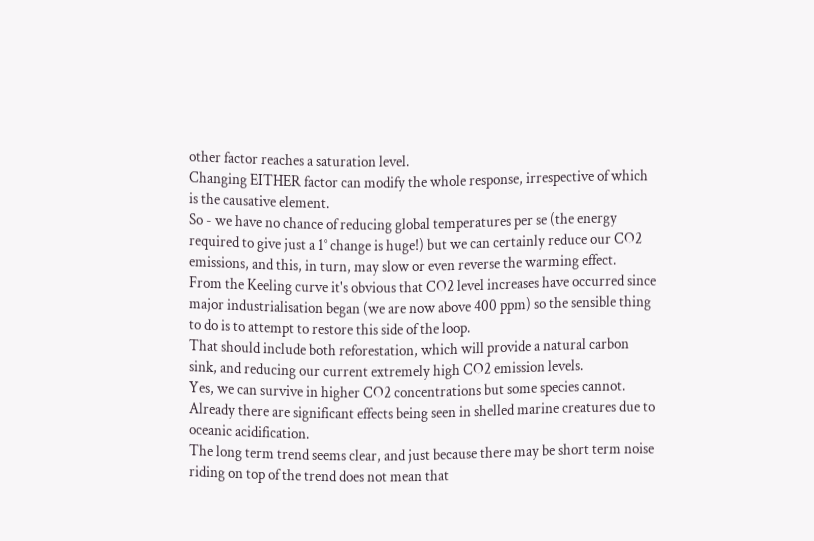other factor reaches a saturation level.
Changing EITHER factor can modify the whole response, irrespective of which is the causative element.
So - we have no chance of reducing global temperatures per se (the energy required to give just a 1° change is huge!) but we can certainly reduce our CO2 emissions, and this, in turn, may slow or even reverse the warming effect.
From the Keeling curve it's obvious that CO2 level increases have occurred since major industrialisation began (we are now above 400 ppm) so the sensible thing to do is to attempt to restore this side of the loop.
That should include both reforestation, which will provide a natural carbon sink, and reducing our current extremely high CO2 emission levels.
Yes, we can survive in higher CO2 concentrations but some species cannot. Already there are significant effects being seen in shelled marine creatures due to oceanic acidification.
The long term trend seems clear, and just because there may be short term noise riding on top of the trend does not mean that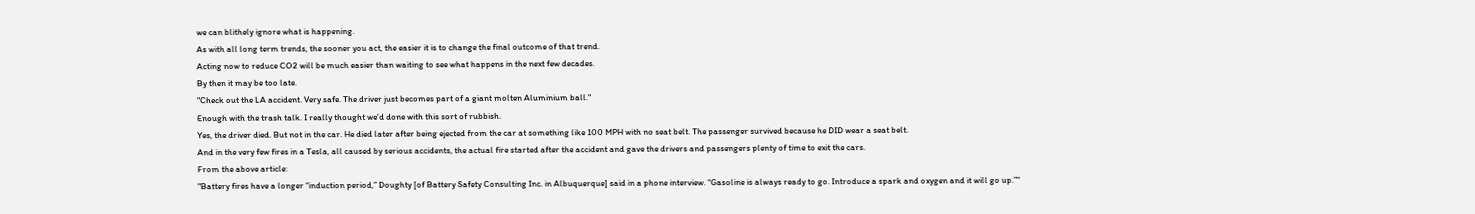we can blithely ignore what is happening.
As with all long term trends, the sooner you act, the easier it is to change the final outcome of that trend.
Acting now to reduce CO2 will be much easier than waiting to see what happens in the next few decades.
By then it may be too late.
"Check out the LA accident. Very safe. The driver just becomes part of a giant molten Aluminium ball."
Enough with the trash talk. I really thought we'd done with this sort of rubbish.
Yes, the driver died. But not in the car. He died later after being ejected from the car at something like 100 MPH with no seat belt. The passenger survived because he DID wear a seat belt.
And in the very few fires in a Tesla, all caused by serious accidents, the actual fire started after the accident and gave the drivers and passengers plenty of time to exit the cars.
From the above article:
"Battery fires have a longer “induction period,” Doughty [of Battery Safety Consulting Inc. in Albuquerque] said in a phone interview. “Gasoline is always ready to go. Introduce a spark and oxygen and it will go up.”"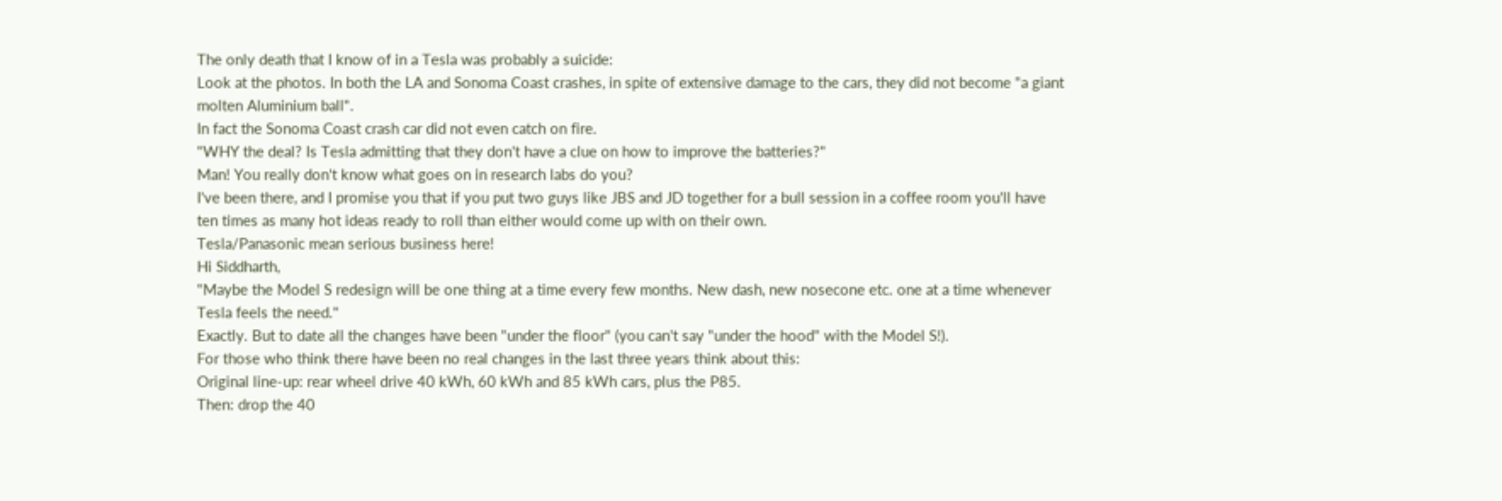The only death that I know of in a Tesla was probably a suicide:
Look at the photos. In both the LA and Sonoma Coast crashes, in spite of extensive damage to the cars, they did not become "a giant molten Aluminium ball".
In fact the Sonoma Coast crash car did not even catch on fire.
"WHY the deal? Is Tesla admitting that they don't have a clue on how to improve the batteries?"
Man! You really don't know what goes on in research labs do you?
I've been there, and I promise you that if you put two guys like JBS and JD together for a bull session in a coffee room you'll have ten times as many hot ideas ready to roll than either would come up with on their own.
Tesla/Panasonic mean serious business here!
Hi Siddharth,
"Maybe the Model S redesign will be one thing at a time every few months. New dash, new nosecone etc. one at a time whenever Tesla feels the need."
Exactly. But to date all the changes have been "under the floor" (you can't say "under the hood" with the Model S!).
For those who think there have been no real changes in the last three years think about this:
Original line-up: rear wheel drive 40 kWh, 60 kWh and 85 kWh cars, plus the P85.
Then: drop the 40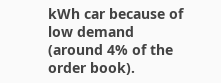kWh car because of low demand (around 4% of the order book).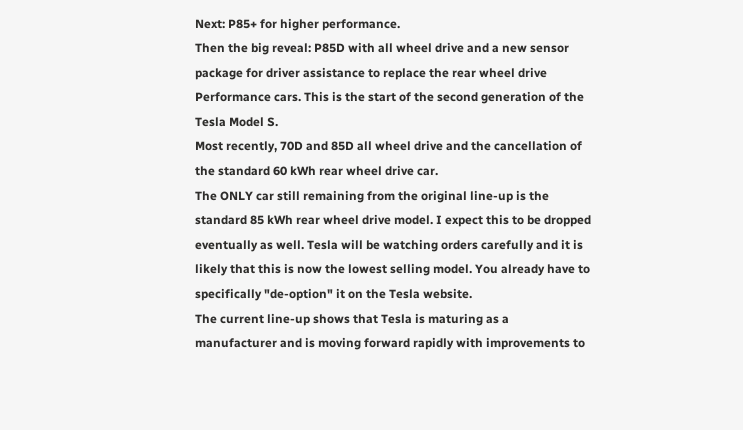Next: P85+ for higher performance.
Then the big reveal: P85D with all wheel drive and a new sensor package for driver assistance to replace the rear wheel drive Performance cars. This is the start of the second generation of the Tesla Model S.
Most recently, 70D and 85D all wheel drive and the cancellation of the standard 60 kWh rear wheel drive car.
The ONLY car still remaining from the original line-up is the standard 85 kWh rear wheel drive model. I expect this to be dropped eventually as well. Tesla will be watching orders carefully and it is likely that this is now the lowest selling model. You already have to specifically "de-option" it on the Tesla website.
The current line-up shows that Tesla is maturing as a manufacturer and is moving forward rapidly with improvements to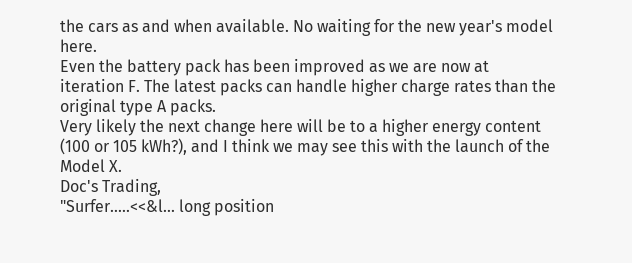the cars as and when available. No waiting for the new year's model here.
Even the battery pack has been improved as we are now at iteration F. The latest packs can handle higher charge rates than the original type A packs.
Very likely the next change here will be to a higher energy content (100 or 105 kWh?), and I think we may see this with the launch of the Model X.
Doc's Trading,
"Surfer.....<<&l... long position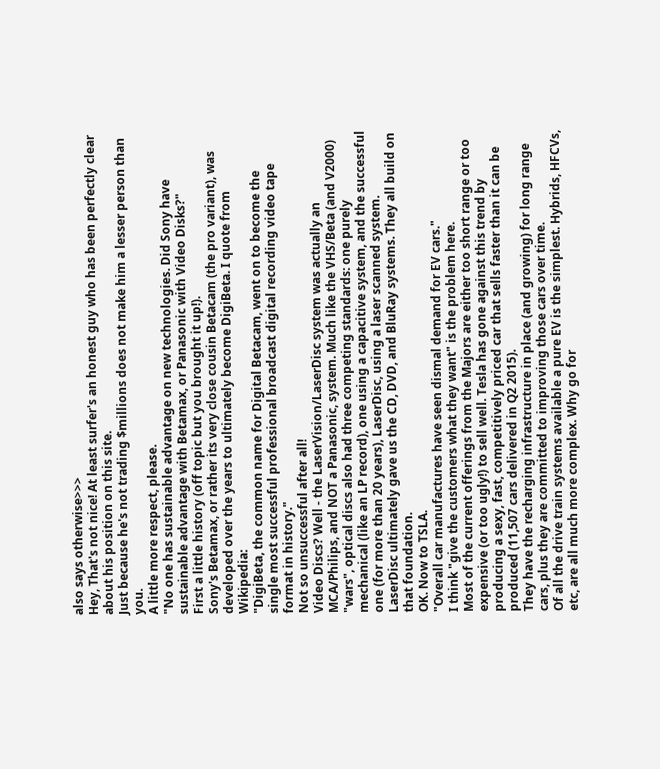also says otherwise>>>
Hey, That's not nice! At least surfer's an honest guy who has been perfectly clear about his position on this site.
Just because he's not trading $millions does not make him a lesser person than you.
A little more respect, please.
"No one has sustainable advantage on new technologies. Did Sony have sustainable advantage with Betamax, or Panasonic with Video Disks?"
First a little history (off topic but you brought it up!).
Sony's Betamax, or rather its very close cousin Betacam (the pro variant), was developed over the years to ultimately become DigiBeta. I quote from Wikipedia:
"DigiBeta, the common name for Digital Betacam, went on to become the single most successful professional broadcast digital recording video tape format in history."
Not so unsuccessful after all!
Video Discs? Well - the LaserVision/LaserDisc system was actually an MCA/Philips, and NOT a Panasonic, system. Much like the VHS/Beta (and V2000) "wars", optical discs also had three competing standards: one purely mechanical (like an LP record), one using a capacitive system, and the successful one (for more than 20 years), LaserDisc, using a laser scanned system.
LaserDisc ultimately gave us the CD, DVD, and BluRay systems. They all build on that foundation.
OK. Now to TSLA.
"Overall car manufactures have seen dismal demand for EV cars."
I think "give the customers what they want" is the problem here.
Most of the current offerings from the Majors are either too short range or too expensive (or too ugly!) to sell well. Tesla has gone against this trend by producing a sexy, fast, competitively priced car that sells faster than it can be produced (11,507 cars delivered in Q2 2015).
They have the recharging infrastructure in place (and growing) for long range cars, plus they are committed to improving those cars over time.
Of all the drive train systems available a pure EV is the simplest. Hybrids, HFCVs, etc, are all much more complex. Why go for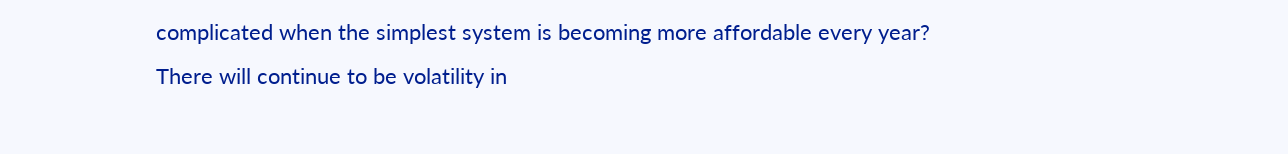complicated when the simplest system is becoming more affordable every year?
There will continue to be volatility in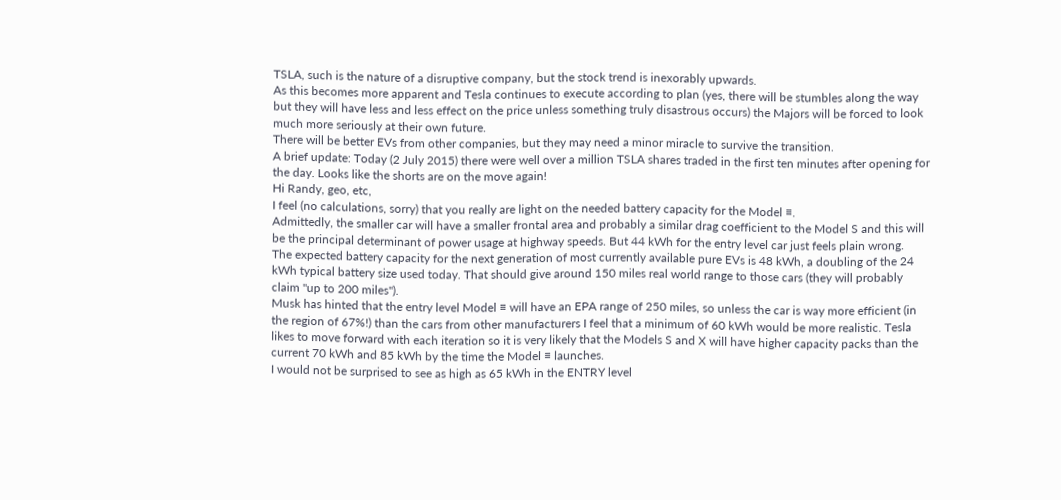TSLA, such is the nature of a disruptive company, but the stock trend is inexorably upwards.
As this becomes more apparent and Tesla continues to execute according to plan (yes, there will be stumbles along the way but they will have less and less effect on the price unless something truly disastrous occurs) the Majors will be forced to look much more seriously at their own future.
There will be better EVs from other companies, but they may need a minor miracle to survive the transition.
A brief update: Today (2 July 2015) there were well over a million TSLA shares traded in the first ten minutes after opening for the day. Looks like the shorts are on the move again!
Hi Randy, geo, etc,
I feel (no calculations, sorry) that you really are light on the needed battery capacity for the Model ≡.
Admittedly, the smaller car will have a smaller frontal area and probably a similar drag coefficient to the Model S and this will be the principal determinant of power usage at highway speeds. But 44 kWh for the entry level car just feels plain wrong.
The expected battery capacity for the next generation of most currently available pure EVs is 48 kWh, a doubling of the 24 kWh typical battery size used today. That should give around 150 miles real world range to those cars (they will probably claim "up to 200 miles").
Musk has hinted that the entry level Model ≡ will have an EPA range of 250 miles, so unless the car is way more efficient (in the region of 67%!) than the cars from other manufacturers I feel that a minimum of 60 kWh would be more realistic. Tesla likes to move forward with each iteration so it is very likely that the Models S and X will have higher capacity packs than the current 70 kWh and 85 kWh by the time the Model ≡ launches.
I would not be surprised to see as high as 65 kWh in the ENTRY level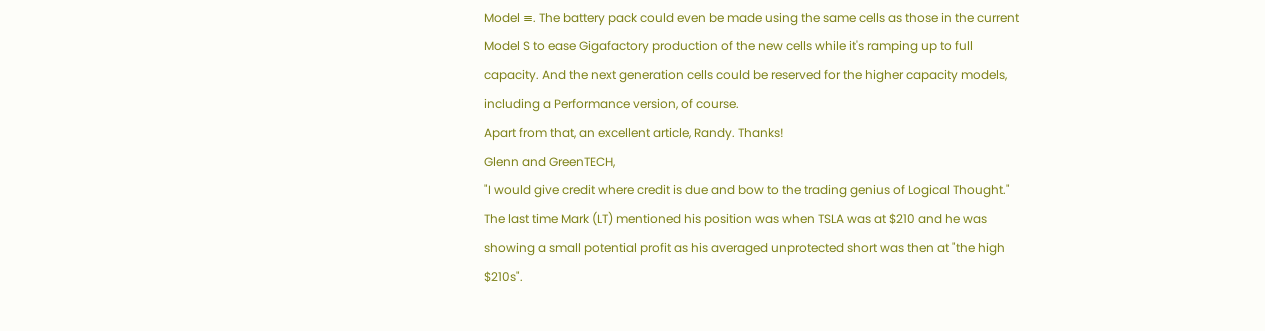Model ≡. The battery pack could even be made using the same cells as those in the current Model S to ease Gigafactory production of the new cells while it's ramping up to full capacity. And the next generation cells could be reserved for the higher capacity models, including a Performance version, of course.
Apart from that, an excellent article, Randy. Thanks!
Glenn and GreenTECH,
"I would give credit where credit is due and bow to the trading genius of Logical Thought."
The last time Mark (LT) mentioned his position was when TSLA was at $210 and he was showing a small potential profit as his averaged unprotected short was then at "the high $210s".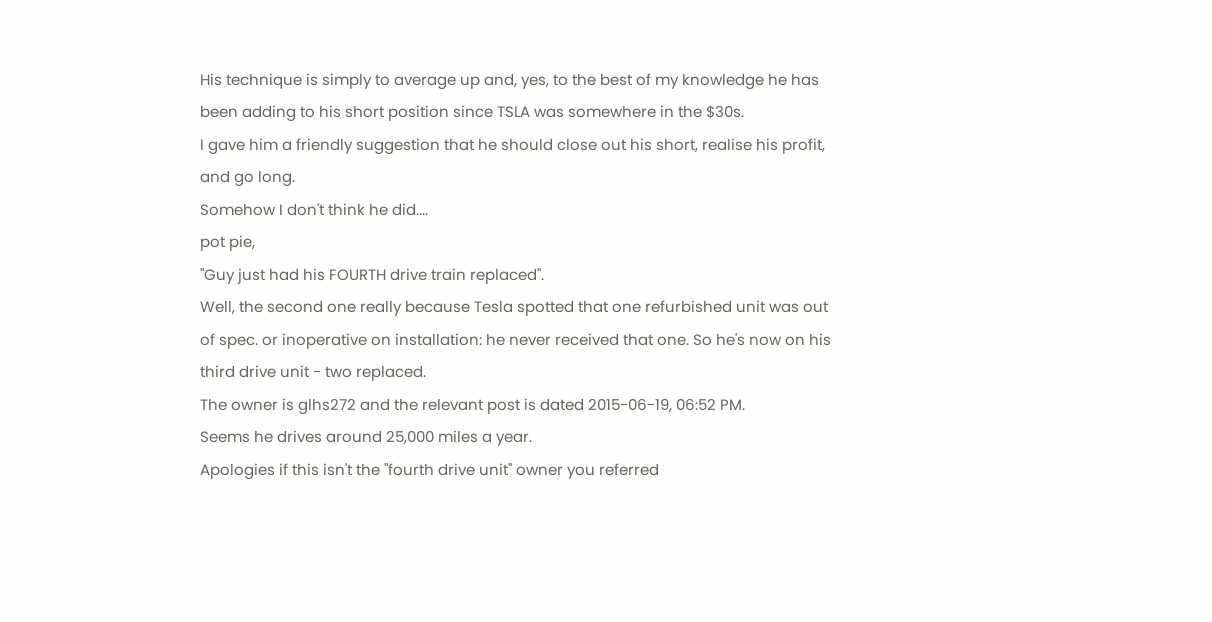His technique is simply to average up and, yes, to the best of my knowledge he has been adding to his short position since TSLA was somewhere in the $30s.
I gave him a friendly suggestion that he should close out his short, realise his profit, and go long.
Somehow I don't think he did....
pot pie,
"Guy just had his FOURTH drive train replaced".
Well, the second one really because Tesla spotted that one refurbished unit was out of spec. or inoperative on installation: he never received that one. So he's now on his third drive unit - two replaced.
The owner is glhs272 and the relevant post is dated 2015-06-19, 06:52 PM.
Seems he drives around 25,000 miles a year.
Apologies if this isn't the "fourth drive unit" owner you referred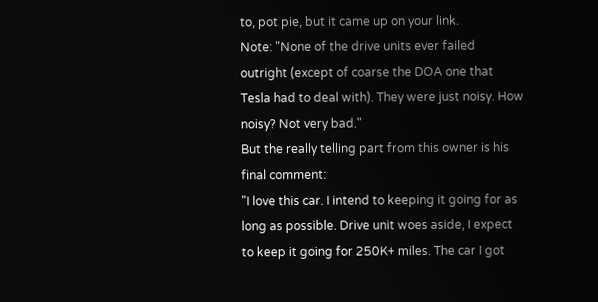to, pot pie, but it came up on your link.
Note: "None of the drive units ever failed outright (except of coarse the DOA one that Tesla had to deal with). They were just noisy. How noisy? Not very bad."
But the really telling part from this owner is his final comment:
"I love this car. I intend to keeping it going for as long as possible. Drive unit woes aside, I expect to keep it going for 250K+ miles. The car I got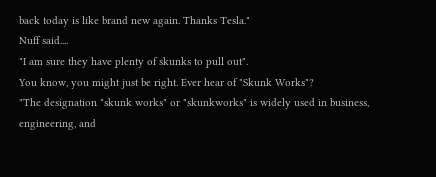back today is like brand new again. Thanks Tesla."
Nuff said....
"I am sure they have plenty of skunks to pull out".
You know, you might just be right. Ever hear of "Skunk Works"?
"The designation "skunk works" or "skunkworks" is widely used in business, engineering, and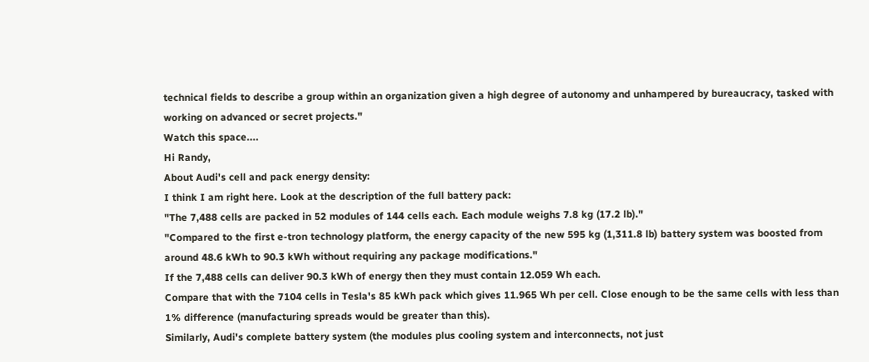technical fields to describe a group within an organization given a high degree of autonomy and unhampered by bureaucracy, tasked with working on advanced or secret projects."
Watch this space....
Hi Randy,
About Audi's cell and pack energy density:
I think I am right here. Look at the description of the full battery pack:
"The 7,488 cells are packed in 52 modules of 144 cells each. Each module weighs 7.8 kg (17.2 lb)."
"Compared to the first e-tron technology platform, the energy capacity of the new 595 kg (1,311.8 lb) battery system was boosted from around 48.6 kWh to 90.3 kWh without requiring any package modifications."
If the 7,488 cells can deliver 90.3 kWh of energy then they must contain 12.059 Wh each.
Compare that with the 7104 cells in Tesla's 85 kWh pack which gives 11.965 Wh per cell. Close enough to be the same cells with less than 1% difference (manufacturing spreads would be greater than this).
Similarly, Audi's complete battery system (the modules plus cooling system and interconnects, not just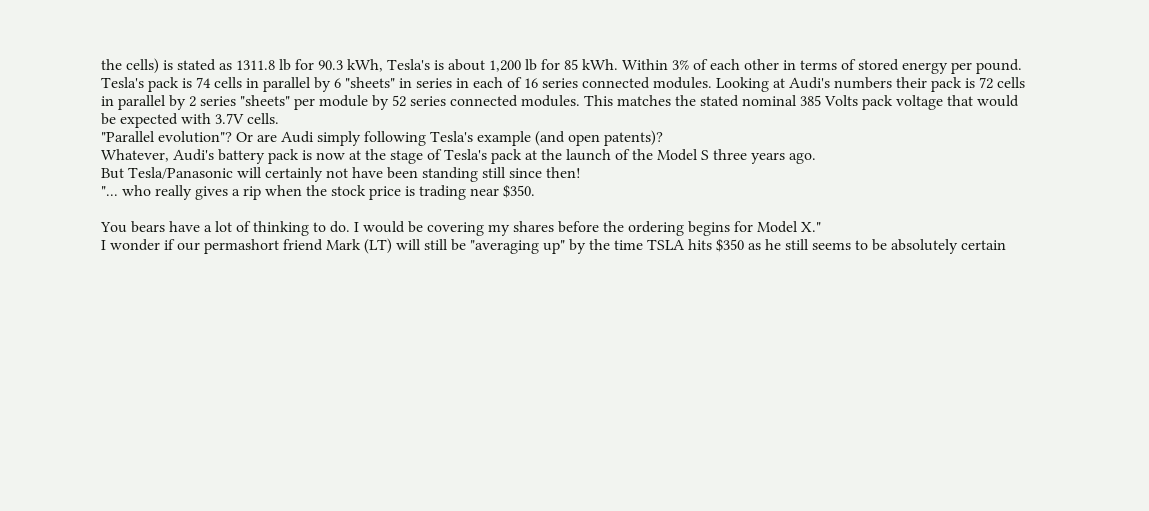the cells) is stated as 1311.8 lb for 90.3 kWh, Tesla's is about 1,200 lb for 85 kWh. Within 3% of each other in terms of stored energy per pound.
Tesla's pack is 74 cells in parallel by 6 "sheets" in series in each of 16 series connected modules. Looking at Audi's numbers their pack is 72 cells in parallel by 2 series "sheets" per module by 52 series connected modules. This matches the stated nominal 385 Volts pack voltage that would be expected with 3.7V cells.
"Parallel evolution"? Or are Audi simply following Tesla's example (and open patents)?
Whatever, Audi's battery pack is now at the stage of Tesla's pack at the launch of the Model S three years ago.
But Tesla/Panasonic will certainly not have been standing still since then!
"... who really gives a rip when the stock price is trading near $350.

You bears have a lot of thinking to do. I would be covering my shares before the ordering begins for Model X."
I wonder if our permashort friend Mark (LT) will still be "averaging up" by the time TSLA hits $350 as he still seems to be absolutely certain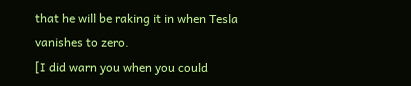that he will be raking it in when Tesla vanishes to zero.
[I did warn you when you could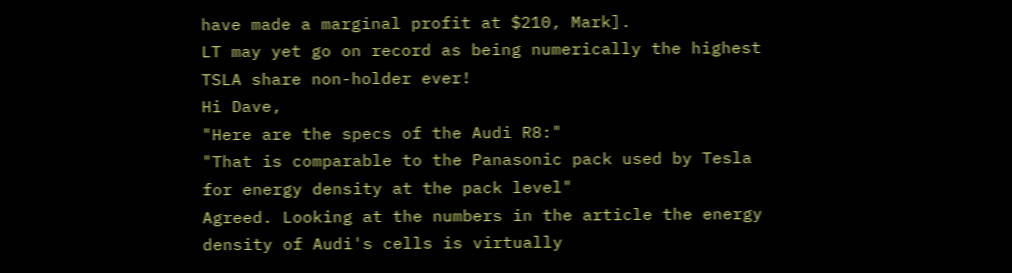have made a marginal profit at $210, Mark].
LT may yet go on record as being numerically the highest TSLA share non-holder ever!
Hi Dave,
"Here are the specs of the Audi R8:"
"That is comparable to the Panasonic pack used by Tesla for energy density at the pack level"
Agreed. Looking at the numbers in the article the energy density of Audi's cells is virtually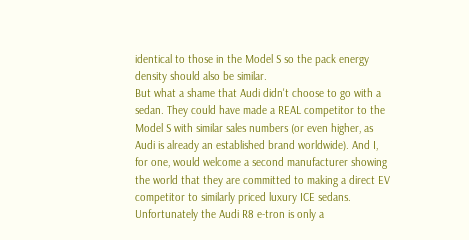identical to those in the Model S so the pack energy density should also be similar.
But what a shame that Audi didn't choose to go with a sedan. They could have made a REAL competitor to the Model S with similar sales numbers (or even higher, as Audi is already an established brand worldwide). And I, for one, would welcome a second manufacturer showing the world that they are committed to making a direct EV competitor to similarly priced luxury ICE sedans.
Unfortunately the Audi R8 e-tron is only a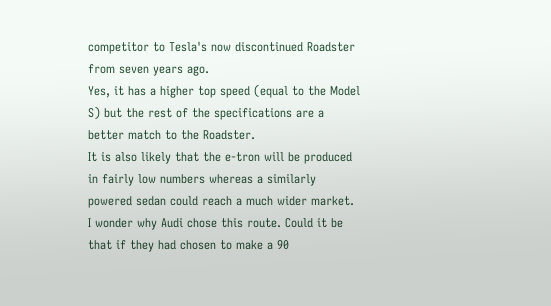competitor to Tesla's now discontinued Roadster from seven years ago.
Yes, it has a higher top speed (equal to the Model S) but the rest of the specifications are a better match to the Roadster.
It is also likely that the e-tron will be produced in fairly low numbers whereas a similarly powered sedan could reach a much wider market.
I wonder why Audi chose this route. Could it be that if they had chosen to make a 90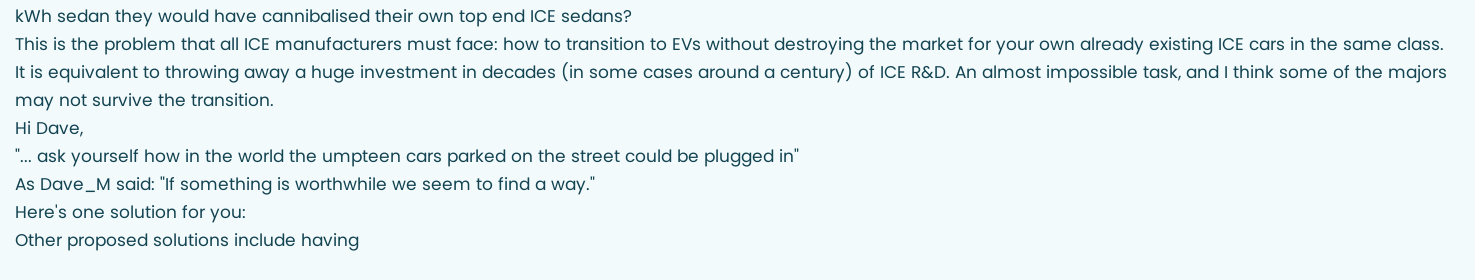kWh sedan they would have cannibalised their own top end ICE sedans?
This is the problem that all ICE manufacturers must face: how to transition to EVs without destroying the market for your own already existing ICE cars in the same class.
It is equivalent to throwing away a huge investment in decades (in some cases around a century) of ICE R&D. An almost impossible task, and I think some of the majors may not survive the transition.
Hi Dave,
"... ask yourself how in the world the umpteen cars parked on the street could be plugged in"
As Dave_M said: "If something is worthwhile we seem to find a way."
Here's one solution for you:
Other proposed solutions include having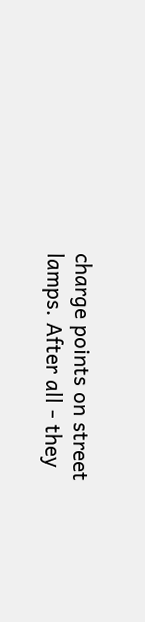charge points on street lamps. After all - they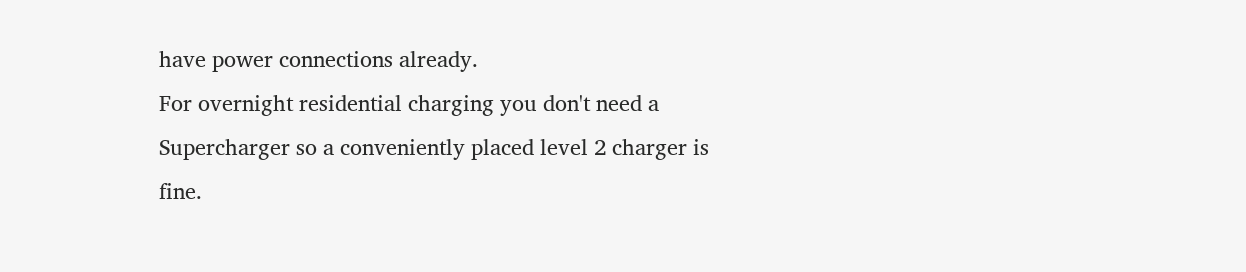have power connections already.
For overnight residential charging you don't need a Supercharger so a conveniently placed level 2 charger is fine.